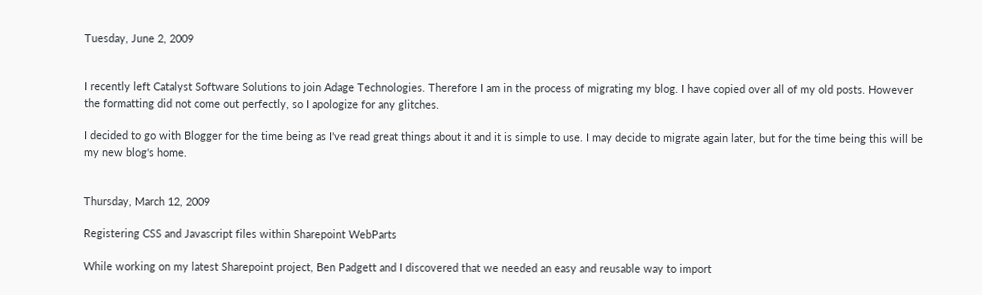Tuesday, June 2, 2009


I recently left Catalyst Software Solutions to join Adage Technologies. Therefore I am in the process of migrating my blog. I have copied over all of my old posts. However the formatting did not come out perfectly, so I apologize for any glitches.

I decided to go with Blogger for the time being as I've read great things about it and it is simple to use. I may decide to migrate again later, but for the time being this will be my new blog's home.


Thursday, March 12, 2009

Registering CSS and Javascript files within Sharepoint WebParts

While working on my latest Sharepoint project, Ben Padgett and I discovered that we needed an easy and reusable way to import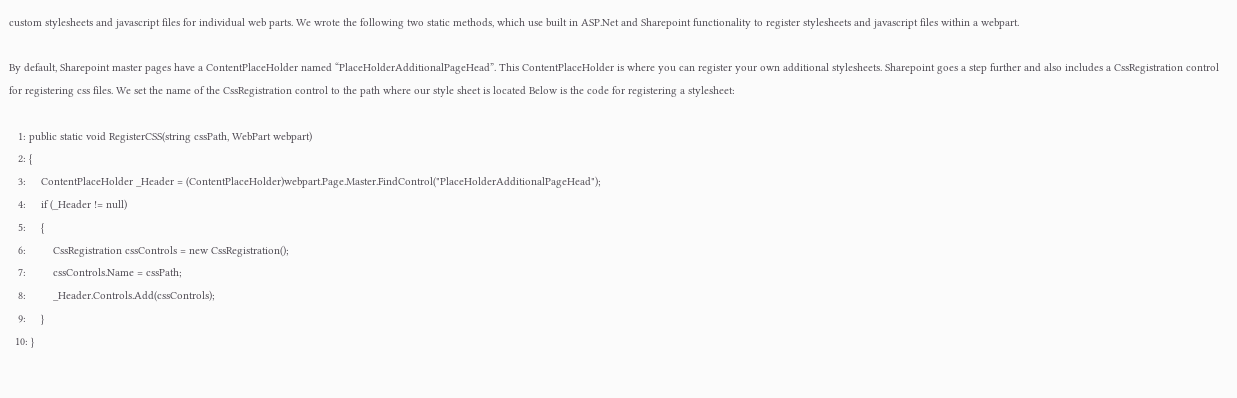custom stylesheets and javascript files for individual web parts. We wrote the following two static methods, which use built in ASP.Net and Sharepoint functionality to register stylesheets and javascript files within a webpart.

By default, Sharepoint master pages have a ContentPlaceHolder named “PlaceHolderAdditionalPageHead”. This ContentPlaceHolder is where you can register your own additional stylesheets. Sharepoint goes a step further and also includes a CssRegistration control for registering css files. We set the name of the CssRegistration control to the path where our style sheet is located Below is the code for registering a stylesheet:

   1: public static void RegisterCSS(string cssPath, WebPart webpart)
   2: {
   3:     ContentPlaceHolder _Header = (ContentPlaceHolder)webpart.Page.Master.FindControl("PlaceHolderAdditionalPageHead");
   4:     if (_Header != null)
   5:     {
   6:         CssRegistration cssControls = new CssRegistration();
   7:         cssControls.Name = cssPath;
   8:         _Header.Controls.Add(cssControls);
   9:     }
  10: }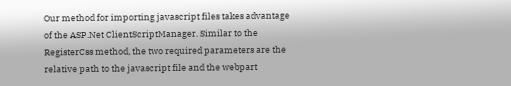Our method for importing javascript files takes advantage of the ASP.Net ClientScriptManager. Similar to the RegisterCss method, the two required parameters are the relative path to the javascript file and the webpart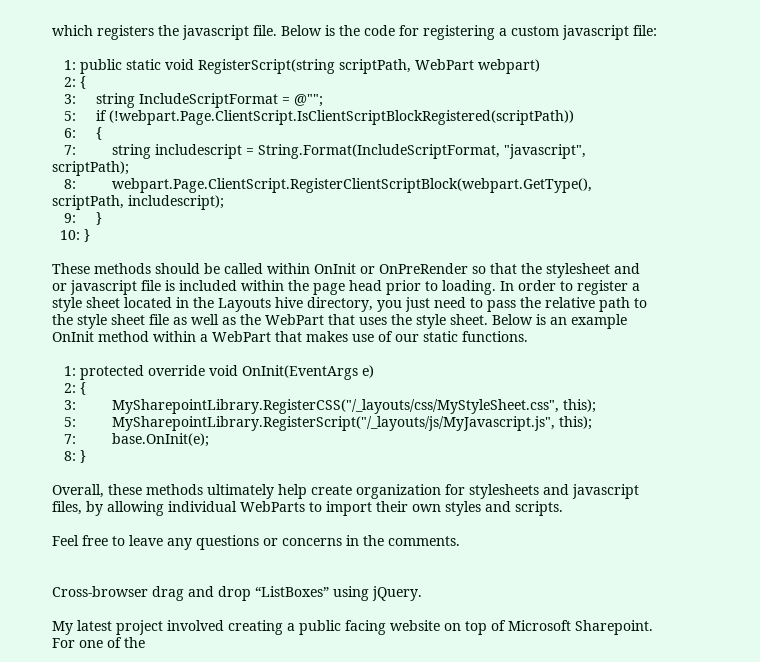which registers the javascript file. Below is the code for registering a custom javascript file:

   1: public static void RegisterScript(string scriptPath, WebPart webpart)
   2: {
   3:     string IncludeScriptFormat = @"";
   5:     if (!webpart.Page.ClientScript.IsClientScriptBlockRegistered(scriptPath))
   6:     {
   7:         string includescript = String.Format(IncludeScriptFormat, "javascript", scriptPath);
   8:         webpart.Page.ClientScript.RegisterClientScriptBlock(webpart.GetType(), scriptPath, includescript);
   9:     }
  10: }

These methods should be called within OnInit or OnPreRender so that the stylesheet and or javascript file is included within the page head prior to loading. In order to register a style sheet located in the Layouts hive directory, you just need to pass the relative path to the style sheet file as well as the WebPart that uses the style sheet. Below is an example OnInit method within a WebPart that makes use of our static functions.

   1: protected override void OnInit(EventArgs e)
   2: {
   3:         MySharepointLibrary.RegisterCSS("/_layouts/css/MyStyleSheet.css", this);
   5:         MySharepointLibrary.RegisterScript("/_layouts/js/MyJavascript.js", this);
   7:         base.OnInit(e);
   8: }

Overall, these methods ultimately help create organization for stylesheets and javascript files, by allowing individual WebParts to import their own styles and scripts.

Feel free to leave any questions or concerns in the comments.


Cross-browser drag and drop “ListBoxes” using jQuery.

My latest project involved creating a public facing website on top of Microsoft Sharepoint. For one of the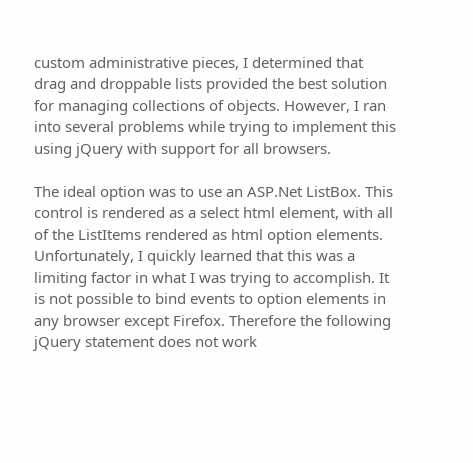custom administrative pieces, I determined that drag and droppable lists provided the best solution for managing collections of objects. However, I ran into several problems while trying to implement this using jQuery with support for all browsers.

The ideal option was to use an ASP.Net ListBox. This control is rendered as a select html element, with all of the ListItems rendered as html option elements. Unfortunately, I quickly learned that this was a limiting factor in what I was trying to accomplish. It is not possible to bind events to option elements in any browser except Firefox. Therefore the following jQuery statement does not work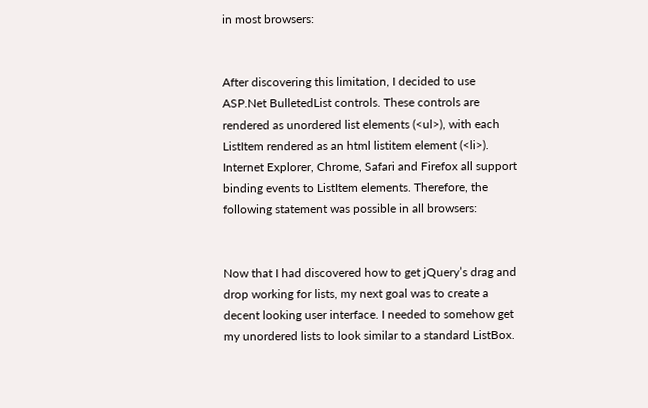in most browsers:


After discovering this limitation, I decided to use ASP.Net BulletedList controls. These controls are rendered as unordered list elements (<ul>), with each ListItem rendered as an html listitem element (<li>). Internet Explorer, Chrome, Safari and Firefox all support binding events to ListItem elements. Therefore, the following statement was possible in all browsers:


Now that I had discovered how to get jQuery’s drag and drop working for lists, my next goal was to create a decent looking user interface. I needed to somehow get my unordered lists to look similar to a standard ListBox.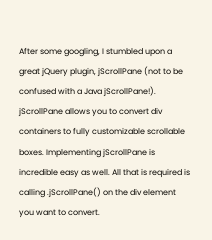After some googling, I stumbled upon a great jQuery plugin, jScrollPane (not to be confused with a Java jScrollPane!). jScrollPane allows you to convert div containers to fully customizable scrollable boxes. Implementing jScrollPane is incredible easy as well. All that is required is calling .jScrollPane() on the div element you want to convert.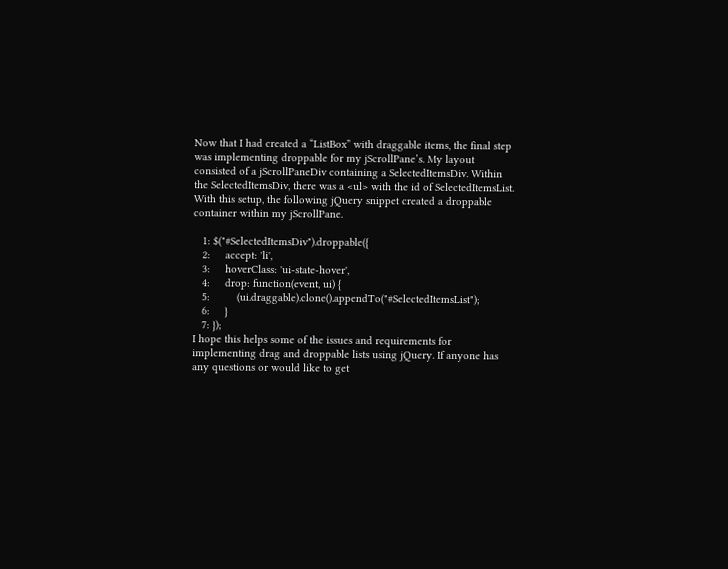Now that I had created a “ListBox” with draggable items, the final step was implementing droppable for my jScrollPane’s. My layout consisted of a jScrollPaneDiv containing a SelectedItemsDiv. Within the SelectedItemsDiv, there was a <ul> with the id of SelectedItemsList. With this setup, the following jQuery snippet created a droppable container within my jScrollPane.

   1: $("#SelectedItemsDiv").droppable({
   2:     accept: 'li',
   3:     hoverClass: 'ui-state-hover',
   4:     drop: function(event, ui) {
   5:         (ui.draggable).clone().appendTo("#SelectedItemsList");
   6:     }
   7: });
I hope this helps some of the issues and requirements for implementing drag and droppable lists using jQuery. If anyone has any questions or would like to get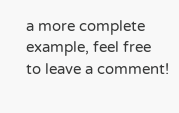a more complete example, feel free to leave a comment!